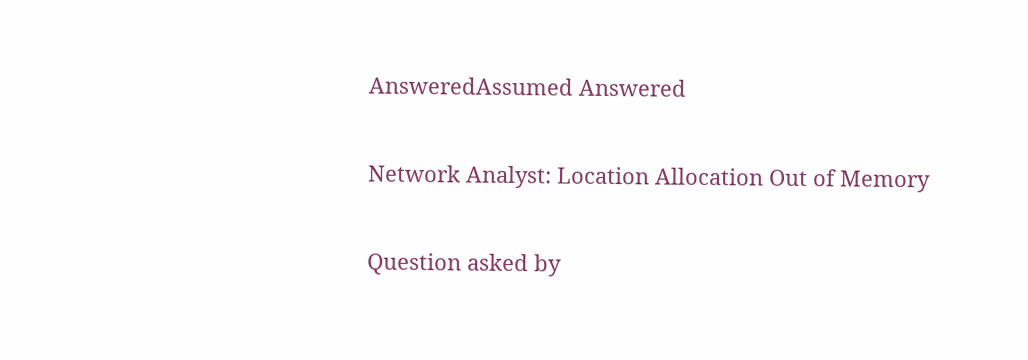AnsweredAssumed Answered

Network Analyst: Location Allocation Out of Memory

Question asked by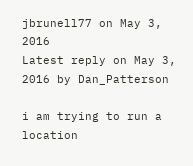jbrunell77 on May 3, 2016
Latest reply on May 3, 2016 by Dan_Patterson

i am trying to run a location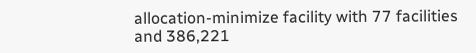allocation-minimize facility with 77 facilities and 386,221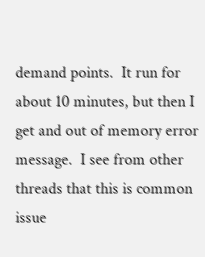demand points.  It run for about 10 minutes, but then I get and out of memory error message.  I see from other threads that this is common issue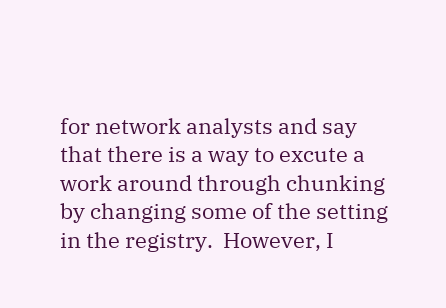for network analysts and say that there is a way to excute a work around through chunking by changing some of the setting in the registry.  However, I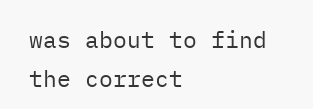was about to find the correct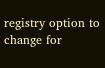registry option to change for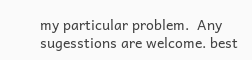my particular problem.  Any sugesstions are welcome. best